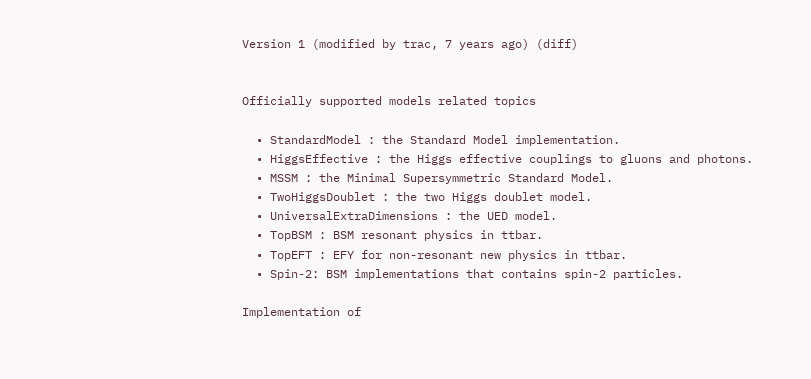Version 1 (modified by trac, 7 years ago) (diff)


Officially supported models related topics

  • StandardModel : the Standard Model implementation.
  • HiggsEffective : the Higgs effective couplings to gluons and photons.
  • MSSM : the Minimal Supersymmetric Standard Model.
  • TwoHiggsDoublet : the two Higgs doublet model.
  • UniversalExtraDimensions : the UED model.
  • TopBSM : BSM resonant physics in ttbar.
  • TopEFT : EFY for non-resonant new physics in ttbar.
  • Spin-2: BSM implementations that contains spin-2 particles.

Implementation of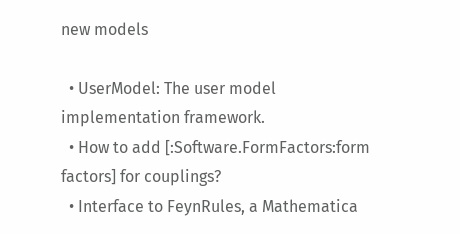new models

  • UserModel: The user model implementation framework.
  • How to add [:Software.FormFactors:form factors] for couplings?
  • Interface to FeynRules, a Mathematica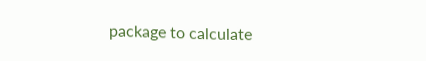package to calculate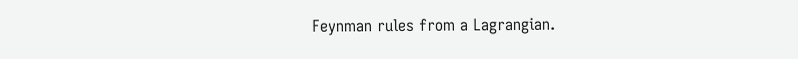Feynman rules from a Lagrangian.